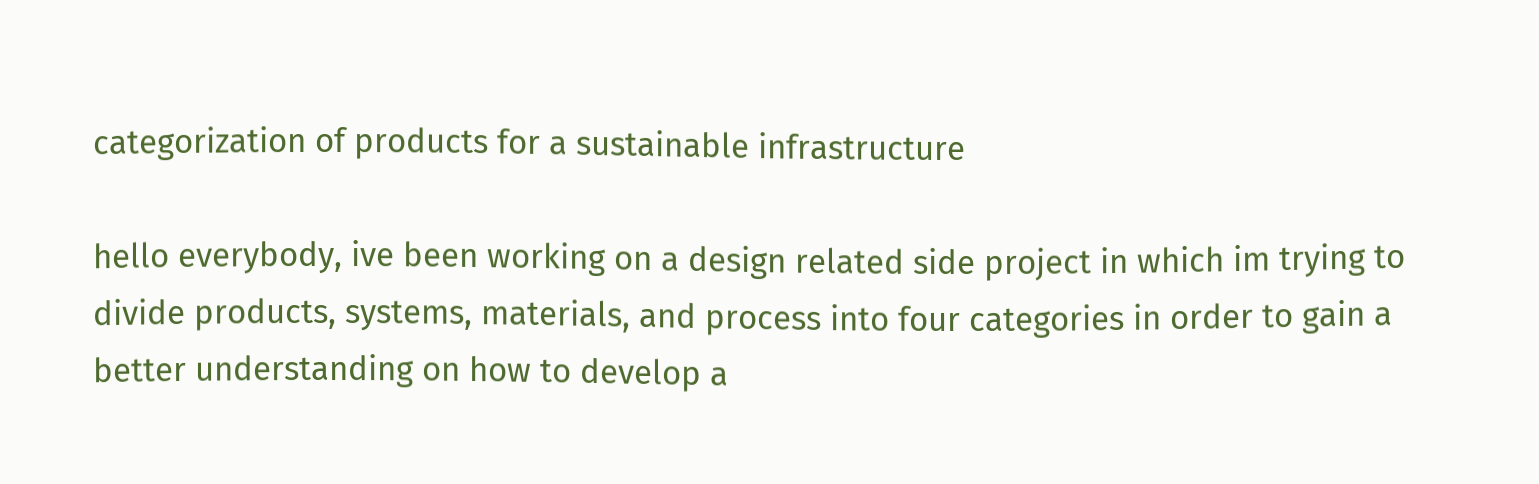categorization of products for a sustainable infrastructure

hello everybody, ive been working on a design related side project in which im trying to divide products, systems, materials, and process into four categories in order to gain a better understanding on how to develop a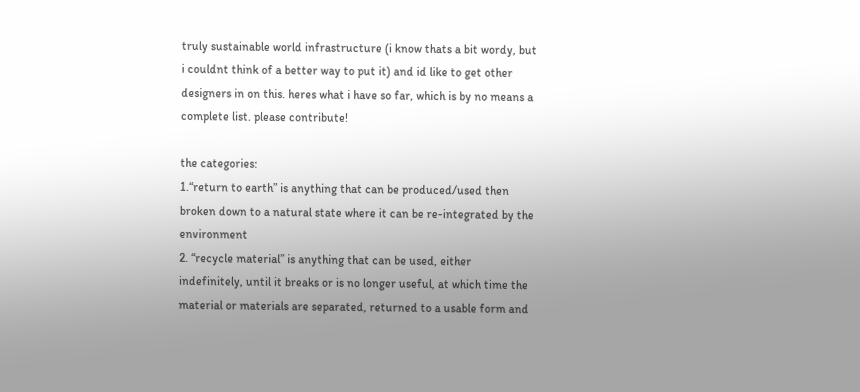truly sustainable world infrastructure (i know thats a bit wordy, but i couldnt think of a better way to put it) and id like to get other designers in on this. heres what i have so far, which is by no means a complete list. please contribute!

the categories:
1.“return to earth” is anything that can be produced/used then broken down to a natural state where it can be re-integrated by the environment
2. “recycle material” is anything that can be used, either indefinitely, until it breaks or is no longer useful, at which time the material or materials are separated, returned to a usable form and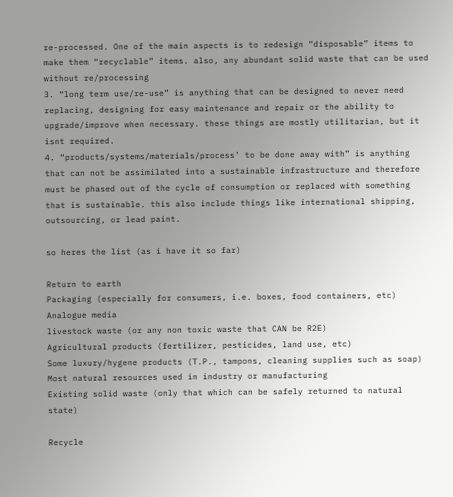re-processed. One of the main aspects is to redesign “disposable” items to make them “recyclable” items. also, any abundant solid waste that can be used without re/processing
3. “long term use/re-use” is anything that can be designed to never need replacing, designing for easy maintenance and repair or the ability to upgrade/improve when necessary. these things are mostly utilitarian, but it isnt required.
4. “products/systems/materials/process’ to be done away with” is anything that can not be assimilated into a sustainable infrastructure and therefore must be phased out of the cycle of consumption or replaced with something that is sustainable. this also include things like international shipping, outsourcing, or lead paint.

so heres the list (as i have it so far)

Return to earth
Packaging (especially for consumers, i.e. boxes, food containers, etc)
Analogue media
livestock waste (or any non toxic waste that CAN be R2E)
Agricultural products (fertilizer, pesticides, land use, etc)
Some luxury/hygene products (T.P., tampons, cleaning supplies such as soap)
Most natural resources used in industry or manufacturing
Existing solid waste (only that which can be safely returned to natural state)

Recycle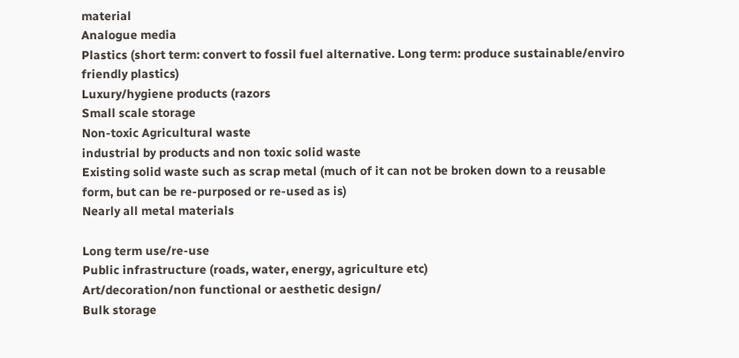material
Analogue media
Plastics (short term: convert to fossil fuel alternative. Long term: produce sustainable/enviro friendly plastics)
Luxury/hygiene products (razors
Small scale storage
Non-toxic Agricultural waste
industrial by products and non toxic solid waste
Existing solid waste such as scrap metal (much of it can not be broken down to a reusable form, but can be re-purposed or re-used as is)
Nearly all metal materials

Long term use/re-use
Public infrastructure (roads, water, energy, agriculture etc)
Art/decoration/non functional or aesthetic design/
Bulk storage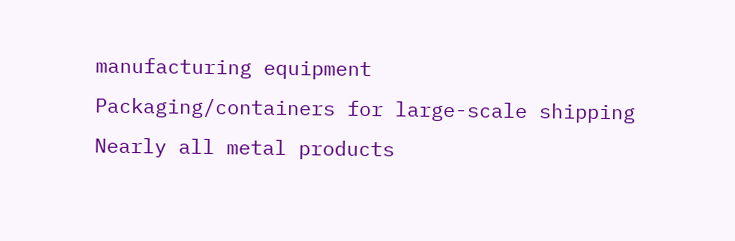manufacturing equipment
Packaging/containers for large-scale shipping
Nearly all metal products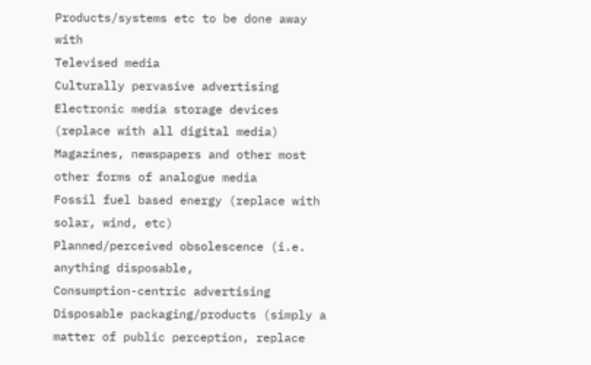Products/systems etc to be done away with
Televised media
Culturally pervasive advertising
Electronic media storage devices (replace with all digital media)
Magazines, newspapers and other most other forms of analogue media
Fossil fuel based energy (replace with solar, wind, etc)
Planned/perceived obsolescence (i.e. anything disposable,
Consumption-centric advertising
Disposable packaging/products (simply a matter of public perception, replace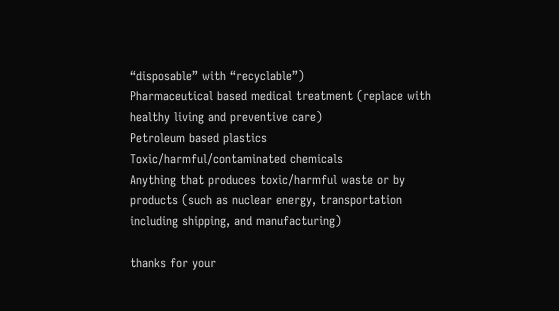“disposable” with “recyclable”)
Pharmaceutical based medical treatment (replace with healthy living and preventive care)
Petroleum based plastics
Toxic/harmful/contaminated chemicals
Anything that produces toxic/harmful waste or by products (such as nuclear energy, transportation including shipping, and manufacturing)

thanks for your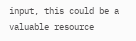input, this could be a valuable resource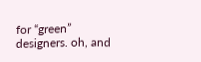for “green” designers. oh, and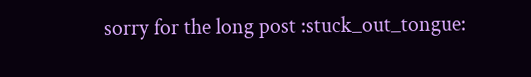sorry for the long post :stuck_out_tongue: